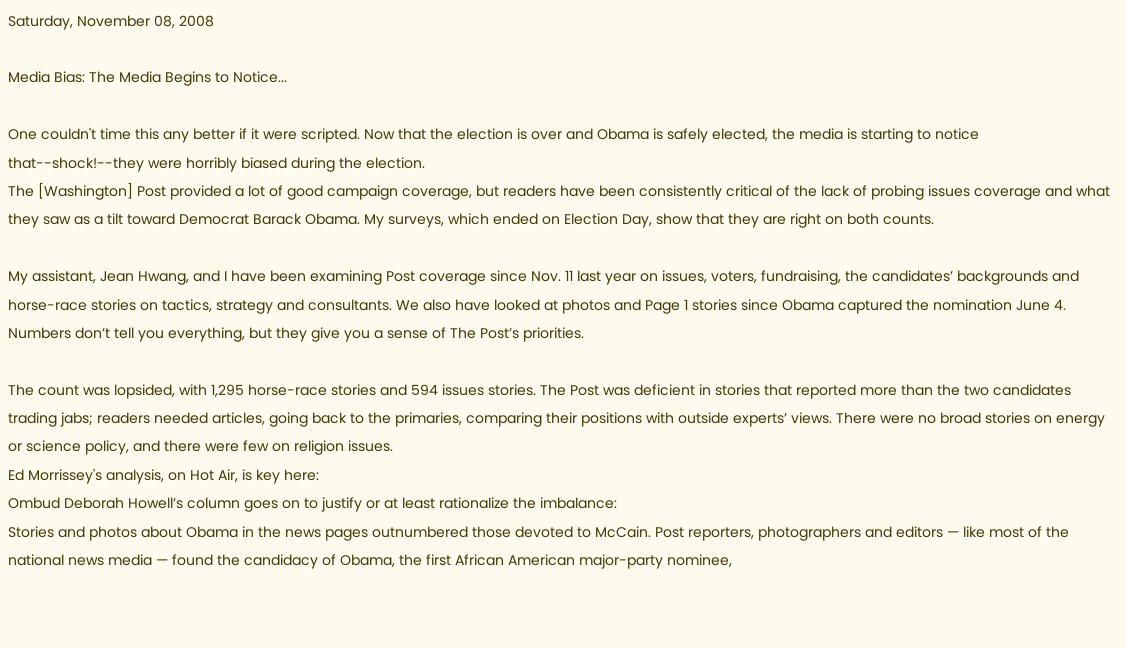Saturday, November 08, 2008

Media Bias: The Media Begins to Notice...

One couldn't time this any better if it were scripted. Now that the election is over and Obama is safely elected, the media is starting to notice that--shock!--they were horribly biased during the election.
The [Washington] Post provided a lot of good campaign coverage, but readers have been consistently critical of the lack of probing issues coverage and what they saw as a tilt toward Democrat Barack Obama. My surveys, which ended on Election Day, show that they are right on both counts.

My assistant, Jean Hwang, and I have been examining Post coverage since Nov. 11 last year on issues, voters, fundraising, the candidates’ backgrounds and horse-race stories on tactics, strategy and consultants. We also have looked at photos and Page 1 stories since Obama captured the nomination June 4. Numbers don’t tell you everything, but they give you a sense of The Post’s priorities.

The count was lopsided, with 1,295 horse-race stories and 594 issues stories. The Post was deficient in stories that reported more than the two candidates trading jabs; readers needed articles, going back to the primaries, comparing their positions with outside experts’ views. There were no broad stories on energy or science policy, and there were few on religion issues.
Ed Morrissey's analysis, on Hot Air, is key here:
Ombud Deborah Howell’s column goes on to justify or at least rationalize the imbalance:
Stories and photos about Obama in the news pages outnumbered those devoted to McCain. Post reporters, photographers and editors — like most of the national news media — found the candidacy of Obama, the first African American major-party nominee,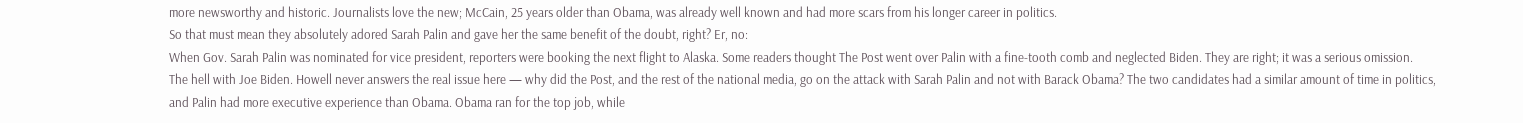more newsworthy and historic. Journalists love the new; McCain, 25 years older than Obama, was already well known and had more scars from his longer career in politics.
So that must mean they absolutely adored Sarah Palin and gave her the same benefit of the doubt, right? Er, no:
When Gov. Sarah Palin was nominated for vice president, reporters were booking the next flight to Alaska. Some readers thought The Post went over Palin with a fine-tooth comb and neglected Biden. They are right; it was a serious omission.
The hell with Joe Biden. Howell never answers the real issue here — why did the Post, and the rest of the national media, go on the attack with Sarah Palin and not with Barack Obama? The two candidates had a similar amount of time in politics, and Palin had more executive experience than Obama. Obama ran for the top job, while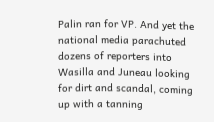Palin ran for VP. And yet the national media parachuted dozens of reporters into Wasilla and Juneau looking for dirt and scandal, coming up with a tanning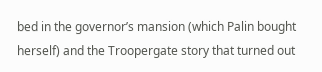bed in the governor’s mansion (which Palin bought herself) and the Troopergate story that turned out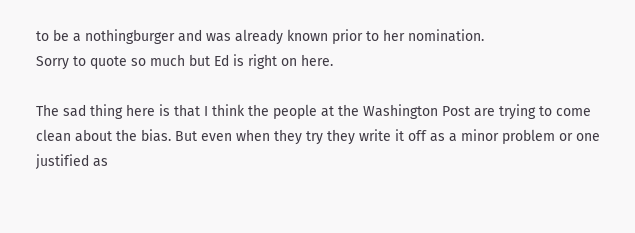to be a nothingburger and was already known prior to her nomination.
Sorry to quote so much but Ed is right on here.

The sad thing here is that I think the people at the Washington Post are trying to come clean about the bias. But even when they try they write it off as a minor problem or one justified as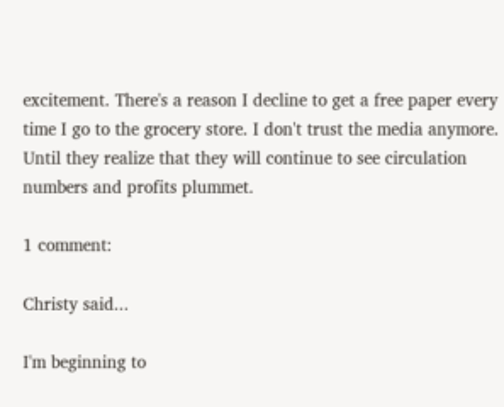excitement. There's a reason I decline to get a free paper every time I go to the grocery store. I don't trust the media anymore. Until they realize that they will continue to see circulation numbers and profits plummet.

1 comment:

Christy said...

I'm beginning to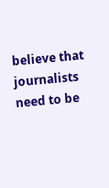believe that journalists need to be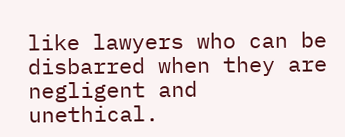like lawyers who can be disbarred when they are negligent and unethical.